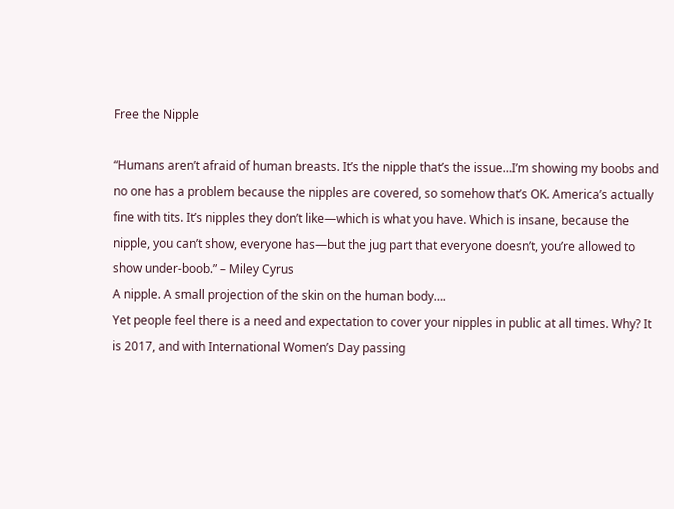Free the Nipple

“Humans aren’t afraid of human breasts. It’s the nipple that’s the issue…I’m showing my boobs and no one has a problem because the nipples are covered, so somehow that’s OK. America’s actually fine with tits. It’s nipples they don’t like—which is what you have. Which is insane, because the nipple, you can’t show, everyone has—but the jug part that everyone doesn’t, you’re allowed to show under-boob.” – Miley Cyrus
A nipple. A small projection of the skin on the human body….
Yet people feel there is a need and expectation to cover your nipples in public at all times. Why? It is 2017, and with International Women’s Day passing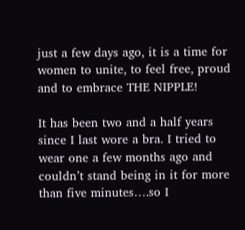just a few days ago, it is a time for women to unite, to feel free, proud and to embrace THE NIPPLE!

It has been two and a half years since I last wore a bra. I tried to wear one a few months ago and couldn’t stand being in it for more than five minutes….so I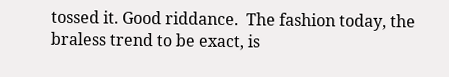tossed it. Good riddance.  The fashion today, the braless trend to be exact, is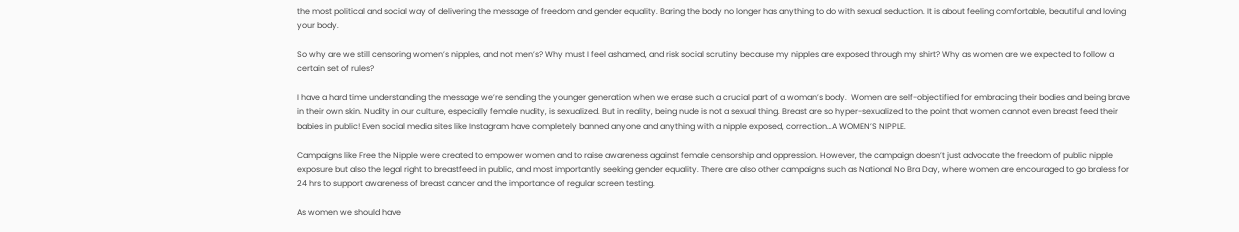the most political and social way of delivering the message of freedom and gender equality. Baring the body no longer has anything to do with sexual seduction. It is about feeling comfortable, beautiful and loving your body.

So why are we still censoring women’s nipples, and not men’s? Why must I feel ashamed, and risk social scrutiny because my nipples are exposed through my shirt? Why as women are we expected to follow a certain set of rules?

I have a hard time understanding the message we’re sending the younger generation when we erase such a crucial part of a woman’s body.  Women are self-objectified for embracing their bodies and being brave in their own skin. Nudity in our culture, especially female nudity, is sexualized. But in reality, being nude is not a sexual thing. Breast are so hyper-sexualized to the point that women cannot even breast feed their babies in public! Even social media sites like Instagram have completely banned anyone and anything with a nipple exposed, correction…A WOMEN’S NIPPLE.

Campaigns like Free the Nipple were created to empower women and to raise awareness against female censorship and oppression. However, the campaign doesn’t just advocate the freedom of public nipple exposure but also the legal right to breastfeed in public, and most importantly seeking gender equality. There are also other campaigns such as National No Bra Day, where women are encouraged to go braless for 24 hrs to support awareness of breast cancer and the importance of regular screen testing.

As women we should have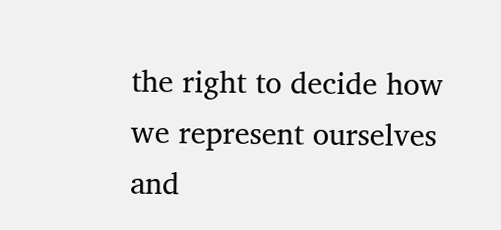the right to decide how we represent ourselves and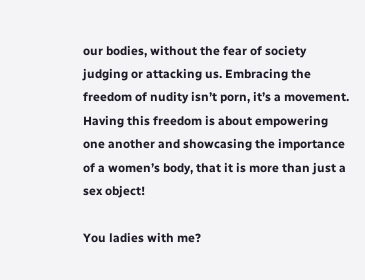our bodies, without the fear of society judging or attacking us. Embracing the freedom of nudity isn’t porn, it’s a movement. Having this freedom is about empowering one another and showcasing the importance of a women’s body, that it is more than just a sex object!

You ladies with me?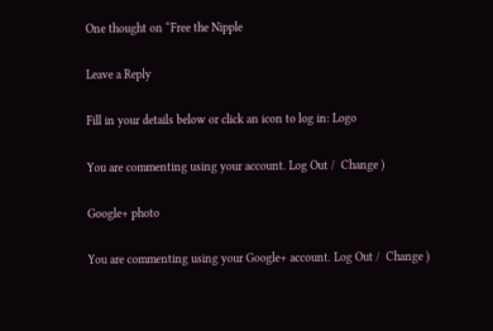One thought on “Free the Nipple

Leave a Reply

Fill in your details below or click an icon to log in: Logo

You are commenting using your account. Log Out /  Change )

Google+ photo

You are commenting using your Google+ account. Log Out /  Change )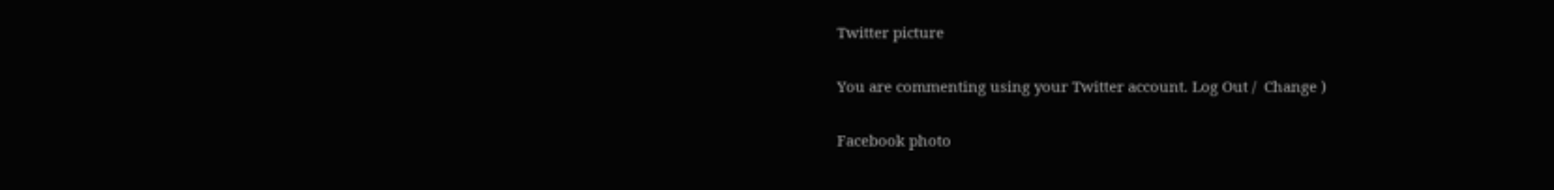Twitter picture

You are commenting using your Twitter account. Log Out /  Change )

Facebook photo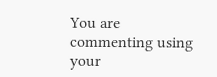You are commenting using your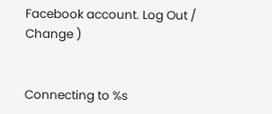Facebook account. Log Out /  Change )


Connecting to %s